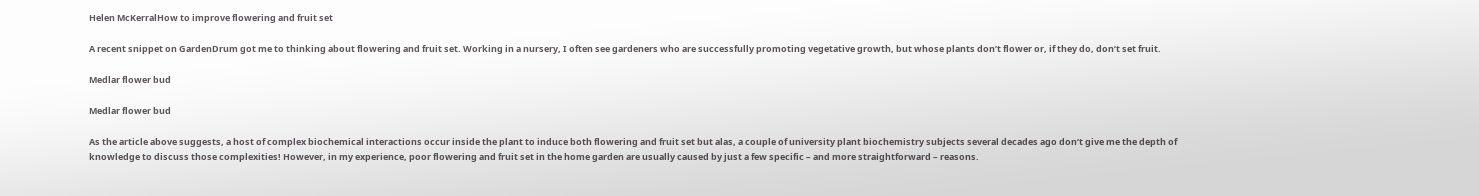Helen McKerralHow to improve flowering and fruit set

A recent snippet on GardenDrum got me to thinking about flowering and fruit set. Working in a nursery, I often see gardeners who are successfully promoting vegetative growth, but whose plants don’t flower or, if they do, don’t set fruit.

Medlar flower bud

Medlar flower bud

As the article above suggests, a host of complex biochemical interactions occur inside the plant to induce both flowering and fruit set but alas, a couple of university plant biochemistry subjects several decades ago don’t give me the depth of knowledge to discuss those complexities! However, in my experience, poor flowering and fruit set in the home garden are usually caused by just a few specific – and more straightforward – reasons.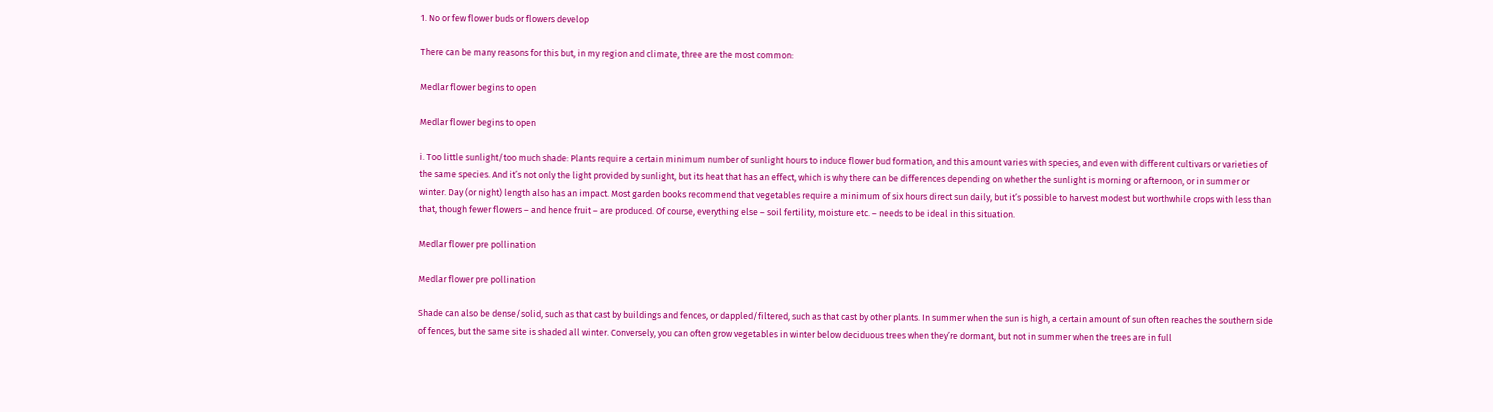1. No or few flower buds or flowers develop

There can be many reasons for this but, in my region and climate, three are the most common:

Medlar flower begins to open

Medlar flower begins to open

i. Too little sunlight/too much shade: Plants require a certain minimum number of sunlight hours to induce flower bud formation, and this amount varies with species, and even with different cultivars or varieties of the same species. And it’s not only the light provided by sunlight, but its heat that has an effect, which is why there can be differences depending on whether the sunlight is morning or afternoon, or in summer or winter. Day (or night) length also has an impact. Most garden books recommend that vegetables require a minimum of six hours direct sun daily, but it’s possible to harvest modest but worthwhile crops with less than that, though fewer flowers – and hence fruit – are produced. Of course, everything else – soil fertility, moisture etc. – needs to be ideal in this situation.

Medlar flower pre pollination

Medlar flower pre pollination

Shade can also be dense/solid, such as that cast by buildings and fences, or dappled/filtered, such as that cast by other plants. In summer when the sun is high, a certain amount of sun often reaches the southern side of fences, but the same site is shaded all winter. Conversely, you can often grow vegetables in winter below deciduous trees when they’re dormant, but not in summer when the trees are in full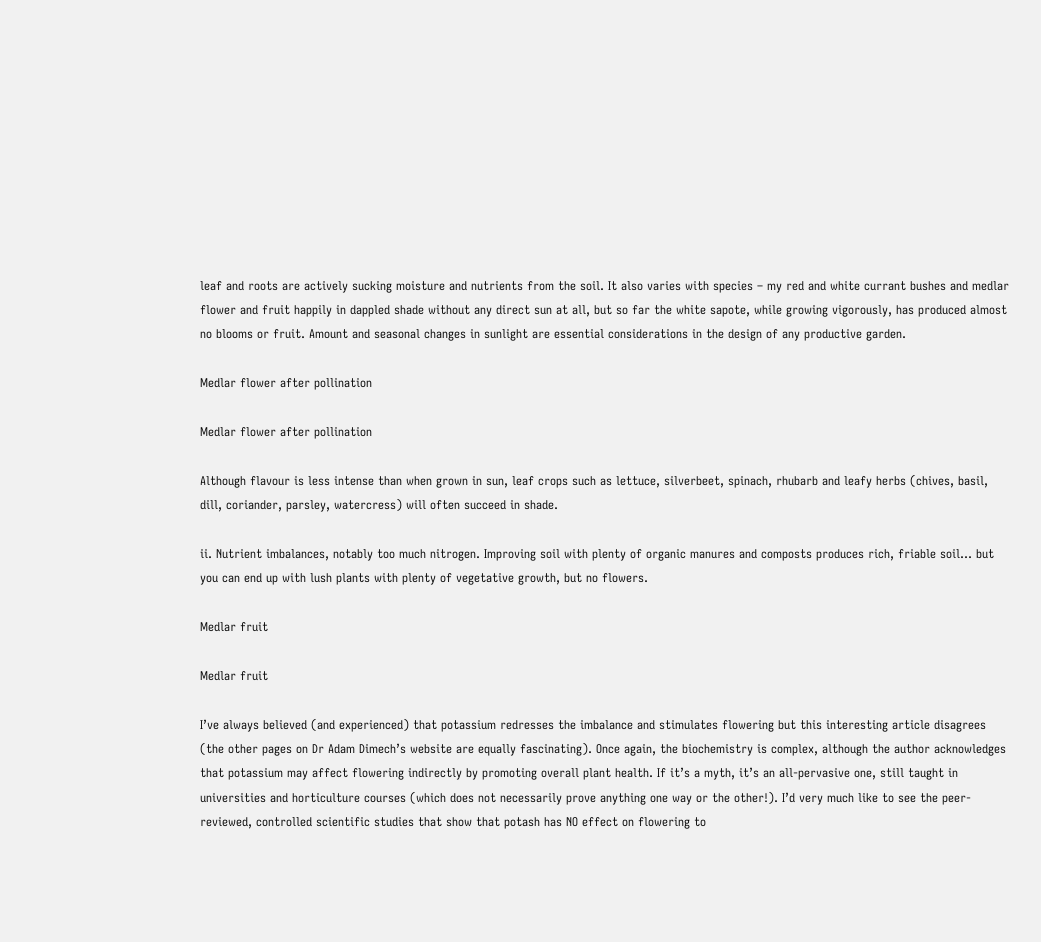leaf and roots are actively sucking moisture and nutrients from the soil. It also varies with species – my red and white currant bushes and medlar flower and fruit happily in dappled shade without any direct sun at all, but so far the white sapote, while growing vigorously, has produced almost no blooms or fruit. Amount and seasonal changes in sunlight are essential considerations in the design of any productive garden.

Medlar flower after pollination

Medlar flower after pollination

Although flavour is less intense than when grown in sun, leaf crops such as lettuce, silverbeet, spinach, rhubarb and leafy herbs (chives, basil, dill, coriander, parsley, watercress) will often succeed in shade.

ii. Nutrient imbalances, notably too much nitrogen. Improving soil with plenty of organic manures and composts produces rich, friable soil… but you can end up with lush plants with plenty of vegetative growth, but no flowers.

Medlar fruit

Medlar fruit

I’ve always believed (and experienced) that potassium redresses the imbalance and stimulates flowering but this interesting article disagrees (the other pages on Dr Adam Dimech’s website are equally fascinating). Once again, the biochemistry is complex, although the author acknowledges that potassium may affect flowering indirectly by promoting overall plant health. If it’s a myth, it’s an all-pervasive one, still taught in universities and horticulture courses (which does not necessarily prove anything one way or the other!). I’d very much like to see the peer-reviewed, controlled scientific studies that show that potash has NO effect on flowering to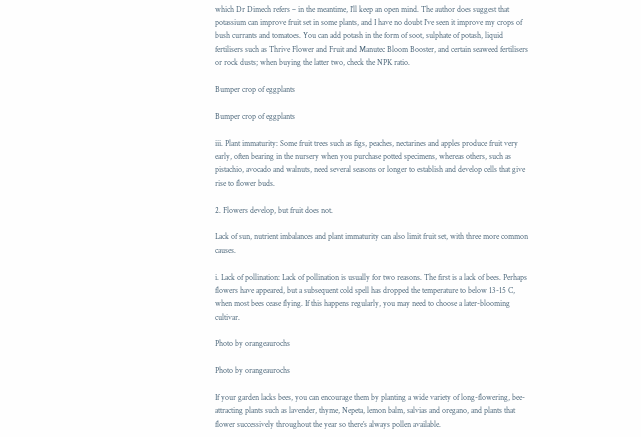which Dr Dimech refers – in the meantime, I’ll keep an open mind. The author does suggest that potassium can improve fruit set in some plants, and I have no doubt I’ve seen it improve my crops of bush currants and tomatoes. You can add potash in the form of soot, sulphate of potash, liquid fertilisers such as Thrive Flower and Fruit and Manutec Bloom Booster, and certain seaweed fertilisers or rock dusts; when buying the latter two, check the NPK ratio.

Bumper crop of eggplants

Bumper crop of eggplants

iii. Plant immaturity: Some fruit trees such as figs, peaches, nectarines and apples produce fruit very early, often bearing in the nursery when you purchase potted specimens, whereas others, such as pistachio, avocado and walnuts, need several seasons or longer to establish and develop cells that give rise to flower buds.

2. Flowers develop, but fruit does not.

Lack of sun, nutrient imbalances and plant immaturity can also limit fruit set, with three more common causes.

i. Lack of pollination: Lack of pollination is usually for two reasons. The first is a lack of bees. Perhaps flowers have appeared, but a subsequent cold spell has dropped the temperature to below 13-15 C, when most bees cease flying. If this happens regularly, you may need to choose a later-blooming cultivar.

Photo by orangeaurochs

Photo by orangeaurochs

If your garden lacks bees, you can encourage them by planting a wide variety of long-flowering, bee-attracting plants such as lavender, thyme, Nepeta, lemon balm, salvias and oregano, and plants that flower successively throughout the year so there’s always pollen available.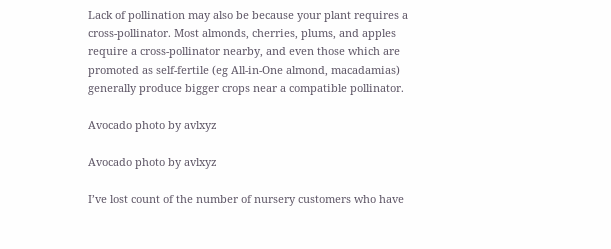Lack of pollination may also be because your plant requires a cross-pollinator. Most almonds, cherries, plums, and apples require a cross-pollinator nearby, and even those which are promoted as self-fertile (eg All-in-One almond, macadamias) generally produce bigger crops near a compatible pollinator.

Avocado photo by avlxyz

Avocado photo by avlxyz

I’ve lost count of the number of nursery customers who have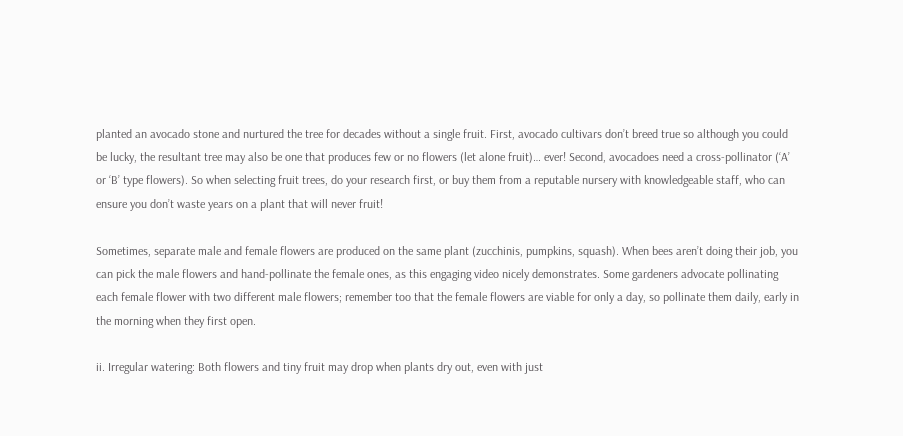planted an avocado stone and nurtured the tree for decades without a single fruit. First, avocado cultivars don’t breed true so although you could be lucky, the resultant tree may also be one that produces few or no flowers (let alone fruit)… ever! Second, avocadoes need a cross-pollinator (‘A’ or ‘B’ type flowers). So when selecting fruit trees, do your research first, or buy them from a reputable nursery with knowledgeable staff, who can ensure you don’t waste years on a plant that will never fruit!

Sometimes, separate male and female flowers are produced on the same plant (zucchinis, pumpkins, squash). When bees aren’t doing their job, you can pick the male flowers and hand-pollinate the female ones, as this engaging video nicely demonstrates. Some gardeners advocate pollinating each female flower with two different male flowers; remember too that the female flowers are viable for only a day, so pollinate them daily, early in the morning when they first open.

ii. Irregular watering: Both flowers and tiny fruit may drop when plants dry out, even with just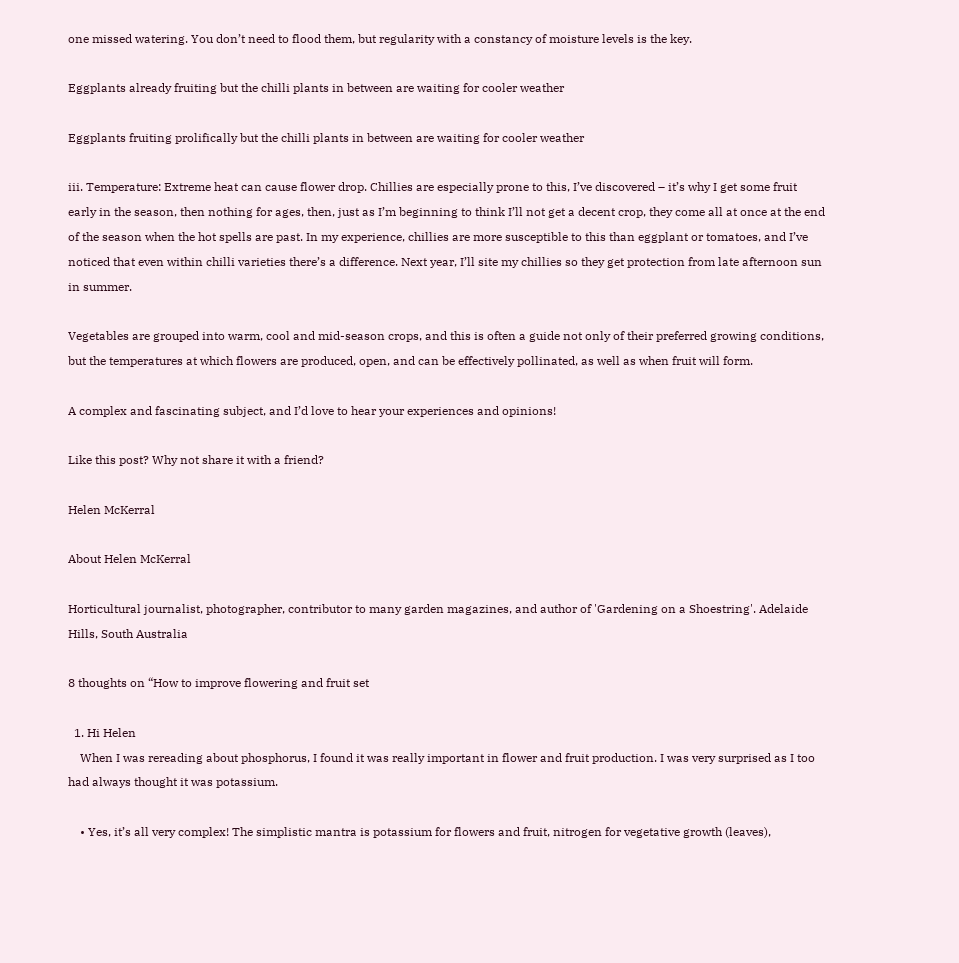one missed watering. You don’t need to flood them, but regularity with a constancy of moisture levels is the key.

Eggplants already fruiting but the chilli plants in between are waiting for cooler weather

Eggplants fruiting prolifically but the chilli plants in between are waiting for cooler weather

iii. Temperature: Extreme heat can cause flower drop. Chillies are especially prone to this, I’ve discovered – it’s why I get some fruit early in the season, then nothing for ages, then, just as I’m beginning to think I’ll not get a decent crop, they come all at once at the end of the season when the hot spells are past. In my experience, chillies are more susceptible to this than eggplant or tomatoes, and I’ve noticed that even within chilli varieties there’s a difference. Next year, I’ll site my chillies so they get protection from late afternoon sun in summer.

Vegetables are grouped into warm, cool and mid-season crops, and this is often a guide not only of their preferred growing conditions, but the temperatures at which flowers are produced, open, and can be effectively pollinated, as well as when fruit will form.

A complex and fascinating subject, and I’d love to hear your experiences and opinions!

Like this post? Why not share it with a friend?

Helen McKerral

About Helen McKerral

Horticultural journalist, photographer, contributor to many garden magazines, and author of 'Gardening on a Shoestring'. Adelaide Hills, South Australia

8 thoughts on “How to improve flowering and fruit set

  1. Hi Helen
    When I was rereading about phosphorus, I found it was really important in flower and fruit production. I was very surprised as I too had always thought it was potassium.

    • Yes, it’s all very complex! The simplistic mantra is potassium for flowers and fruit, nitrogen for vegetative growth (leaves),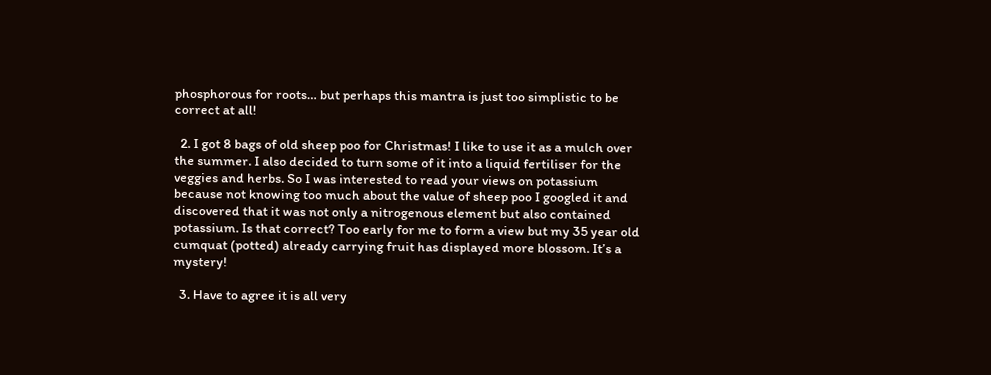phosphorous for roots… but perhaps this mantra is just too simplistic to be correct at all!

  2. I got 8 bags of old sheep poo for Christmas! I like to use it as a mulch over the summer. I also decided to turn some of it into a liquid fertiliser for the veggies and herbs. So I was interested to read your views on potassium because not knowing too much about the value of sheep poo I googled it and discovered that it was not only a nitrogenous element but also contained potassium. Is that correct? Too early for me to form a view but my 35 year old cumquat (potted) already carrying fruit has displayed more blossom. It’s a mystery!

  3. Have to agree it is all very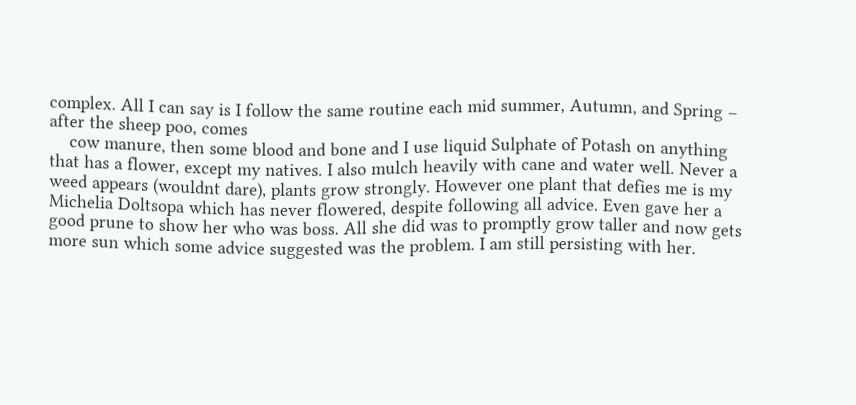complex. All I can say is I follow the same routine each mid summer, Autumn, and Spring – after the sheep poo, comes
    cow manure, then some blood and bone and I use liquid Sulphate of Potash on anything that has a flower, except my natives. I also mulch heavily with cane and water well. Never a weed appears (wouldnt dare), plants grow strongly. However one plant that defies me is my Michelia Doltsopa which has never flowered, despite following all advice. Even gave her a good prune to show her who was boss. All she did was to promptly grow taller and now gets more sun which some advice suggested was the problem. I am still persisting with her.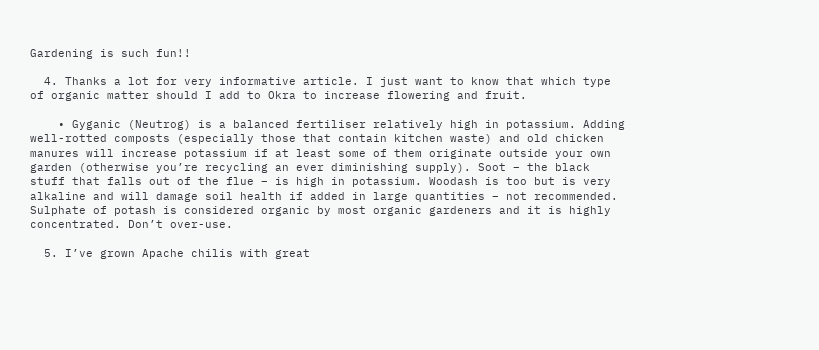Gardening is such fun!!

  4. Thanks a lot for very informative article. I just want to know that which type of organic matter should I add to Okra to increase flowering and fruit.

    • Gyganic (Neutrog) is a balanced fertiliser relatively high in potassium. Adding well-rotted composts (especially those that contain kitchen waste) and old chicken manures will increase potassium if at least some of them originate outside your own garden (otherwise you’re recycling an ever diminishing supply). Soot – the black stuff that falls out of the flue – is high in potassium. Woodash is too but is very alkaline and will damage soil health if added in large quantities – not recommended. Sulphate of potash is considered organic by most organic gardeners and it is highly concentrated. Don’t over-use.

  5. I’ve grown Apache chilis with great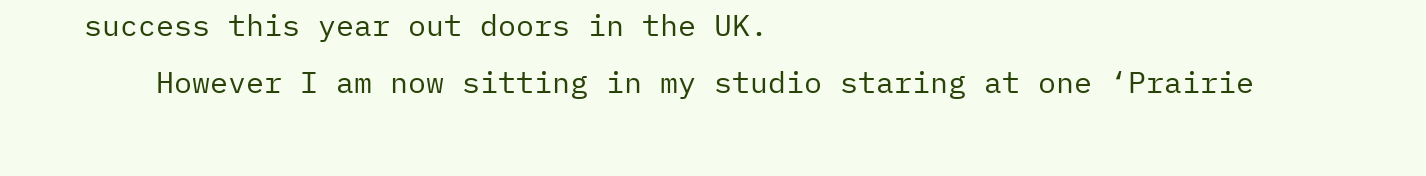success this year out doors in the UK.
    However I am now sitting in my studio staring at one ‘Prairie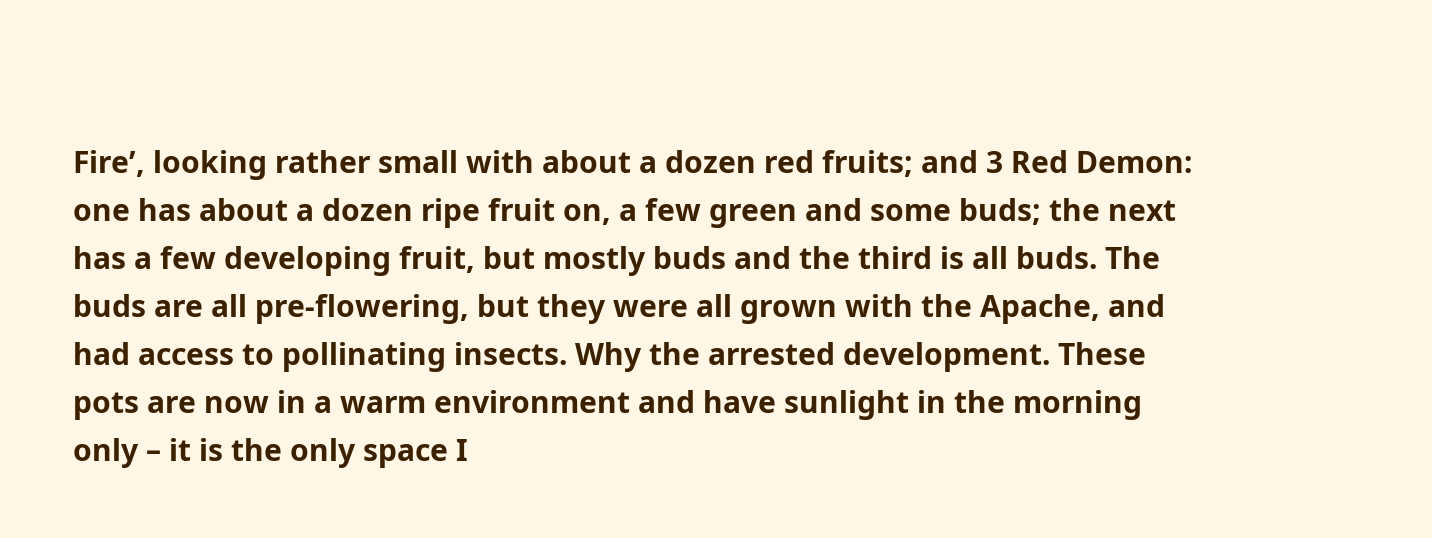Fire’, looking rather small with about a dozen red fruits; and 3 Red Demon: one has about a dozen ripe fruit on, a few green and some buds; the next has a few developing fruit, but mostly buds and the third is all buds. The buds are all pre-flowering, but they were all grown with the Apache, and had access to pollinating insects. Why the arrested development. These pots are now in a warm environment and have sunlight in the morning only – it is the only space I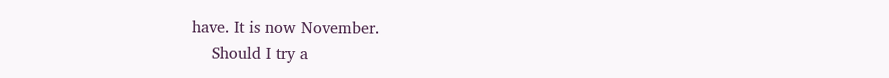have. It is now November.
    Should I try a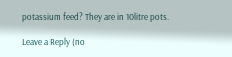potassium feed? They are in 10litre pots.

Leave a Reply (no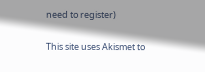need to register)

This site uses Akismet to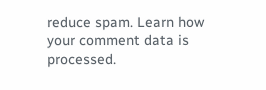reduce spam. Learn how your comment data is processed.